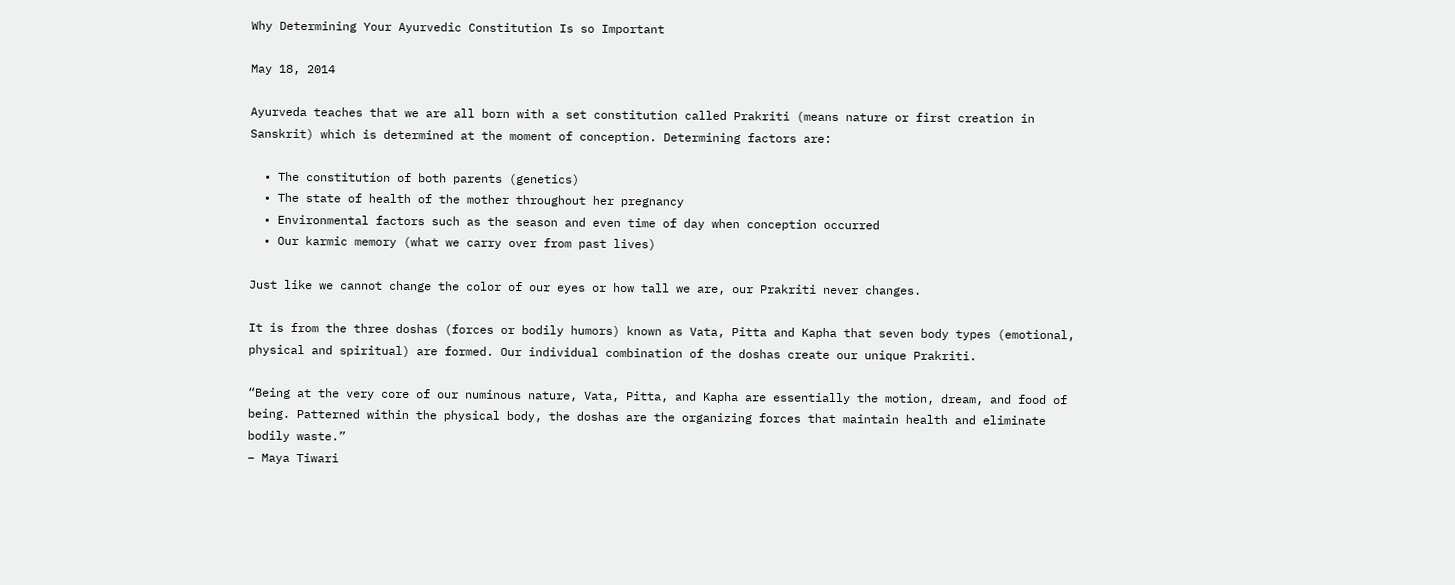Why Determining Your Ayurvedic Constitution Is so Important

May 18, 2014

Ayurveda teaches that we are all born with a set constitution called Prakriti (means nature or first creation in Sanskrit) which is determined at the moment of conception. Determining factors are:

  • The constitution of both parents (genetics)
  • The state of health of the mother throughout her pregnancy
  • Environmental factors such as the season and even time of day when conception occurred
  • Our karmic memory (what we carry over from past lives)

Just like we cannot change the color of our eyes or how tall we are, our Prakriti never changes.

It is from the three doshas (forces or bodily humors) known as Vata, Pitta and Kapha that seven body types (emotional, physical and spiritual) are formed. Our individual combination of the doshas create our unique Prakriti.

“Being at the very core of our numinous nature, Vata, Pitta, and Kapha are essentially the motion, dream, and food of being. Patterned within the physical body, the doshas are the organizing forces that maintain health and eliminate bodily waste.”
– Maya Tiwari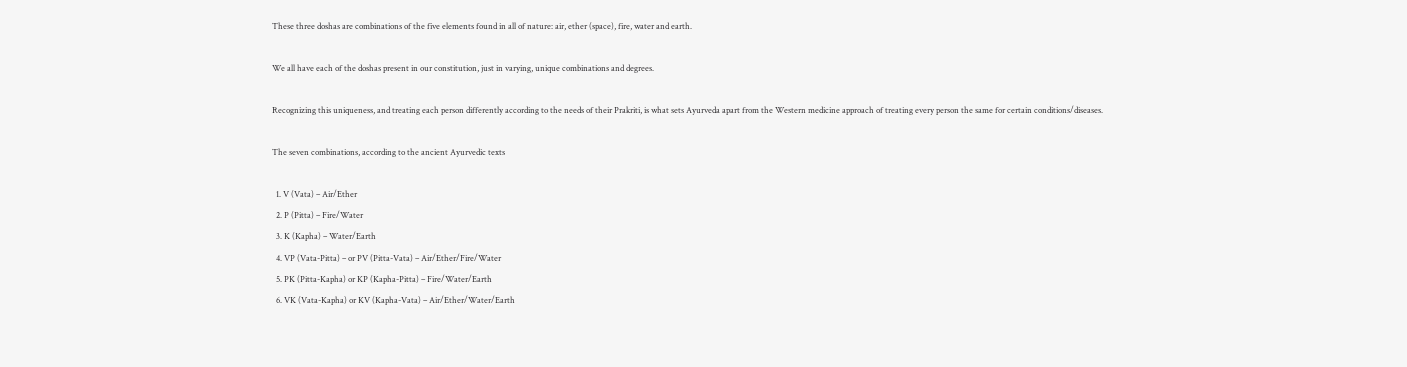These three doshas are combinations of the five elements found in all of nature: air, ether (space), fire, water and earth.

We all have each of the doshas present in our constitution, just in varying, unique combinations and degrees.

Recognizing this uniqueness, and treating each person differently according to the needs of their Prakriti, is what sets Ayurveda apart from the Western medicine approach of treating every person the same for certain conditions/diseases.

The seven combinations, according to the ancient Ayurvedic texts

  1. V (Vata) – Air/Ether
  2. P (Pitta) – Fire/Water
  3. K (Kapha) – Water/Earth
  4. VP (Vata-Pitta) – or PV (Pitta-Vata) – Air/Ether/Fire/Water
  5. PK (Pitta-Kapha) or KP (Kapha-Pitta) – Fire/Water/Earth
  6. VK (Vata-Kapha) or KV (Kapha-Vata) – Air/Ether/Water/Earth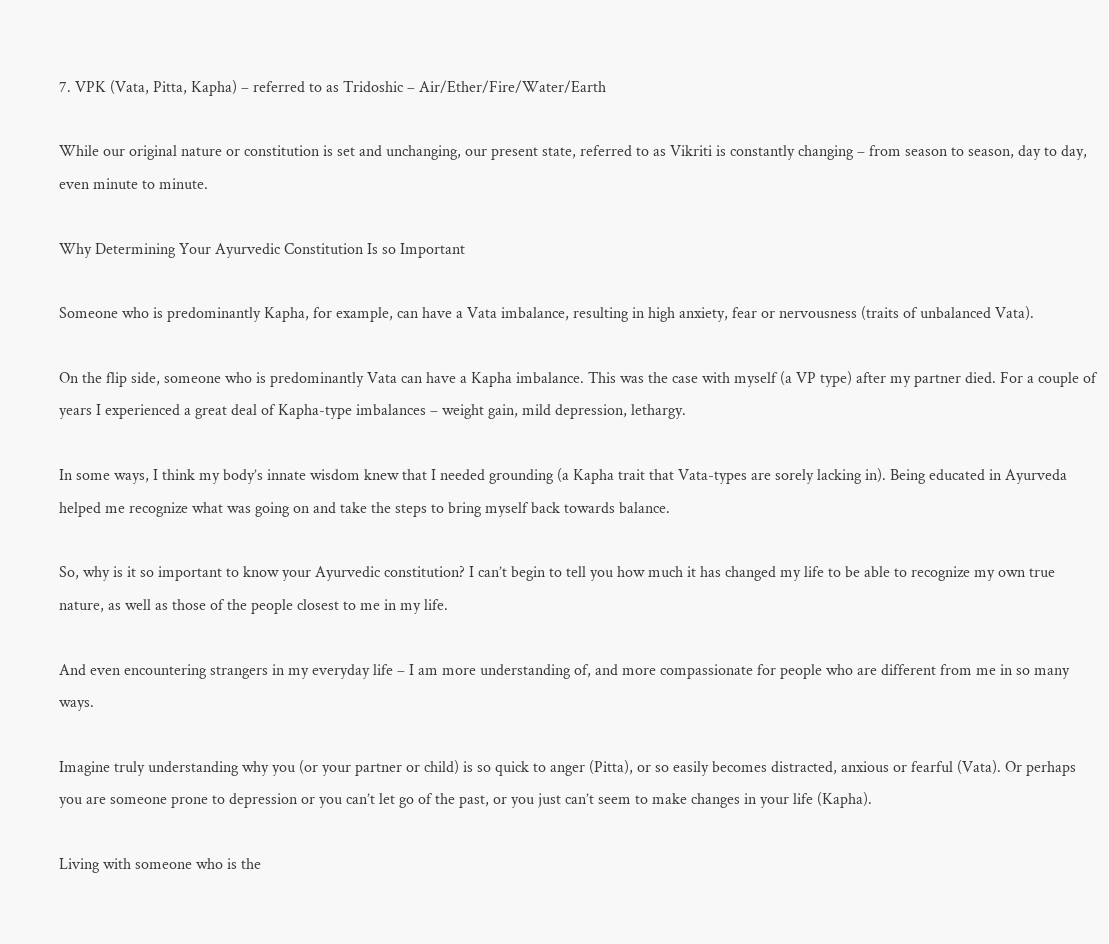7. VPK (Vata, Pitta, Kapha) – referred to as Tridoshic – Air/Ether/Fire/Water/Earth

While our original nature or constitution is set and unchanging, our present state, referred to as Vikriti is constantly changing – from season to season, day to day, even minute to minute.

Why Determining Your Ayurvedic Constitution Is so Important

Someone who is predominantly Kapha, for example, can have a Vata imbalance, resulting in high anxiety, fear or nervousness (traits of unbalanced Vata).

On the flip side, someone who is predominantly Vata can have a Kapha imbalance. This was the case with myself (a VP type) after my partner died. For a couple of years I experienced a great deal of Kapha-type imbalances – weight gain, mild depression, lethargy.

In some ways, I think my body’s innate wisdom knew that I needed grounding (a Kapha trait that Vata-types are sorely lacking in). Being educated in Ayurveda helped me recognize what was going on and take the steps to bring myself back towards balance.

So, why is it so important to know your Ayurvedic constitution? I can’t begin to tell you how much it has changed my life to be able to recognize my own true nature, as well as those of the people closest to me in my life.

And even encountering strangers in my everyday life – I am more understanding of, and more compassionate for people who are different from me in so many ways.

Imagine truly understanding why you (or your partner or child) is so quick to anger (Pitta), or so easily becomes distracted, anxious or fearful (Vata). Or perhaps you are someone prone to depression or you can’t let go of the past, or you just can’t seem to make changes in your life (Kapha).

Living with someone who is the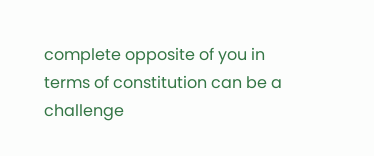complete opposite of you in terms of constitution can be a challenge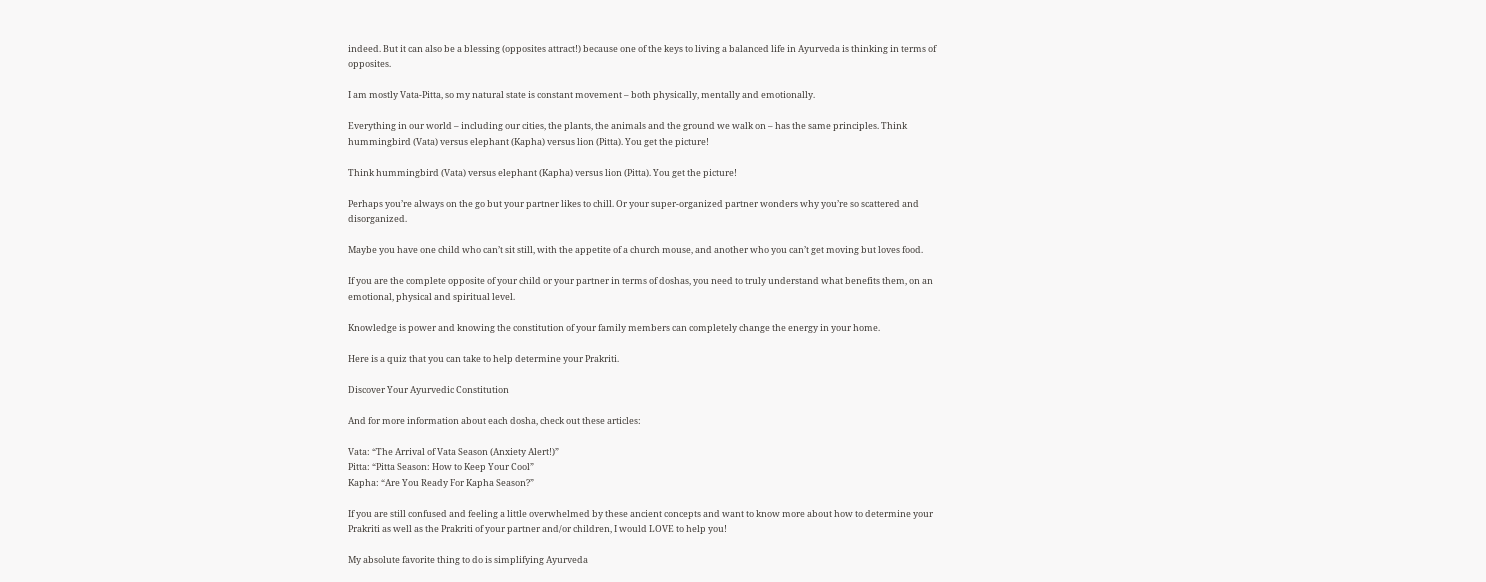indeed. But it can also be a blessing (opposites attract!) because one of the keys to living a balanced life in Ayurveda is thinking in terms of opposites.

I am mostly Vata-Pitta, so my natural state is constant movement – both physically, mentally and emotionally.

Everything in our world – including our cities, the plants, the animals and the ground we walk on – has the same principles. Think hummingbird (Vata) versus elephant (Kapha) versus lion (Pitta). You get the picture!

Think hummingbird (Vata) versus elephant (Kapha) versus lion (Pitta). You get the picture!

Perhaps you’re always on the go but your partner likes to chill. Or your super-organized partner wonders why you’re so scattered and disorganized.

Maybe you have one child who can’t sit still, with the appetite of a church mouse, and another who you can’t get moving but loves food.

If you are the complete opposite of your child or your partner in terms of doshas, you need to truly understand what benefits them, on an emotional, physical and spiritual level.

Knowledge is power and knowing the constitution of your family members can completely change the energy in your home.

Here is a quiz that you can take to help determine your Prakriti.

Discover Your Ayurvedic Constitution

And for more information about each dosha, check out these articles:

Vata: “The Arrival of Vata Season (Anxiety Alert!)”
Pitta: “Pitta Season: How to Keep Your Cool”
Kapha: “Are You Ready For Kapha Season?”

If you are still confused and feeling a little overwhelmed by these ancient concepts and want to know more about how to determine your Prakriti as well as the Prakriti of your partner and/or children, I would LOVE to help you!

My absolute favorite thing to do is simplifying Ayurveda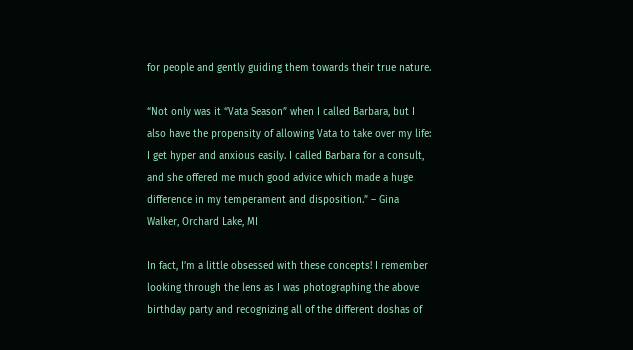for people and gently guiding them towards their true nature.

“Not only was it “Vata Season” when I called Barbara, but I also have the propensity of allowing Vata to take over my life: I get hyper and anxious easily. I called Barbara for a consult, and she offered me much good advice which made a huge difference in my temperament and disposition.” – Gina Walker, Orchard Lake, MI

In fact, I’m a little obsessed with these concepts! I remember looking through the lens as I was photographing the above birthday party and recognizing all of the different doshas of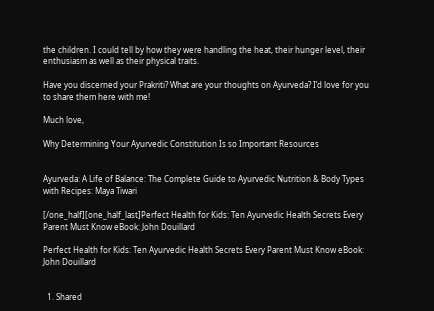the children. I could tell by how they were handling the heat, their hunger level, their enthusiasm as well as their physical traits.

Have you discerned your Prakriti? What are your thoughts on Ayurveda? I’d love for you to share them here with me!

Much love,

Why Determining Your Ayurvedic Constitution Is so Important Resources


Ayurveda: A Life of Balance: The Complete Guide to Ayurvedic Nutrition & Body Types with Recipes: Maya Tiwari

[/one_half][one_half_last]Perfect Health for Kids: Ten Ayurvedic Health Secrets Every Parent Must Know eBook: John Douillard

Perfect Health for Kids: Ten Ayurvedic Health Secrets Every Parent Must Know eBook: John Douillard


  1. Shared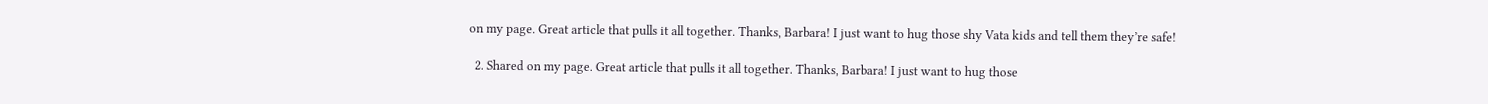on my page. Great article that pulls it all together. Thanks, Barbara! I just want to hug those shy Vata kids and tell them they’re safe!

  2. Shared on my page. Great article that pulls it all together. Thanks, Barbara! I just want to hug those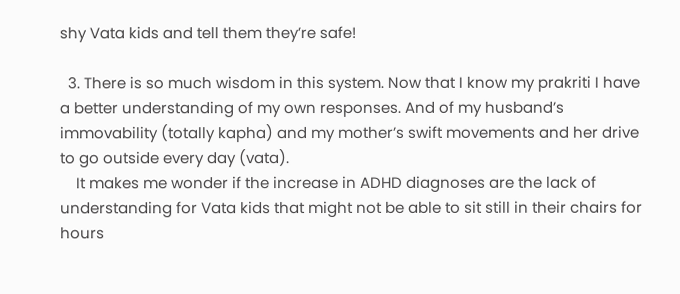shy Vata kids and tell them they’re safe!

  3. There is so much wisdom in this system. Now that I know my prakriti I have a better understanding of my own responses. And of my husband’s immovability (totally kapha) and my mother’s swift movements and her drive to go outside every day (vata).
    It makes me wonder if the increase in ADHD diagnoses are the lack of understanding for Vata kids that might not be able to sit still in their chairs for hours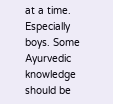at a time. Especially boys. Some Ayurvedic knowledge should be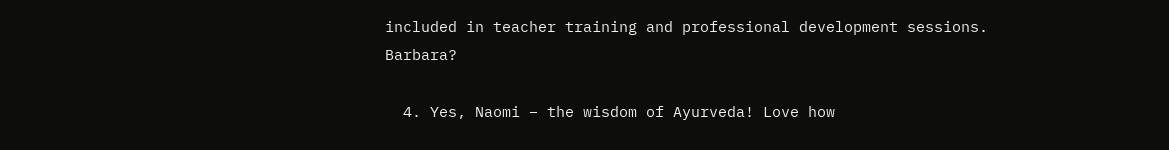included in teacher training and professional development sessions. Barbara?

  4. Yes, Naomi – the wisdom of Ayurveda! Love how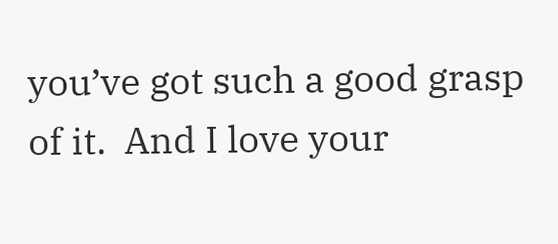you’ve got such a good grasp of it.  And I love your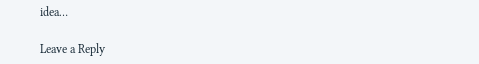idea…

Leave a Reply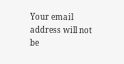Your email address will not be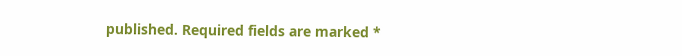published. Required fields are marked *